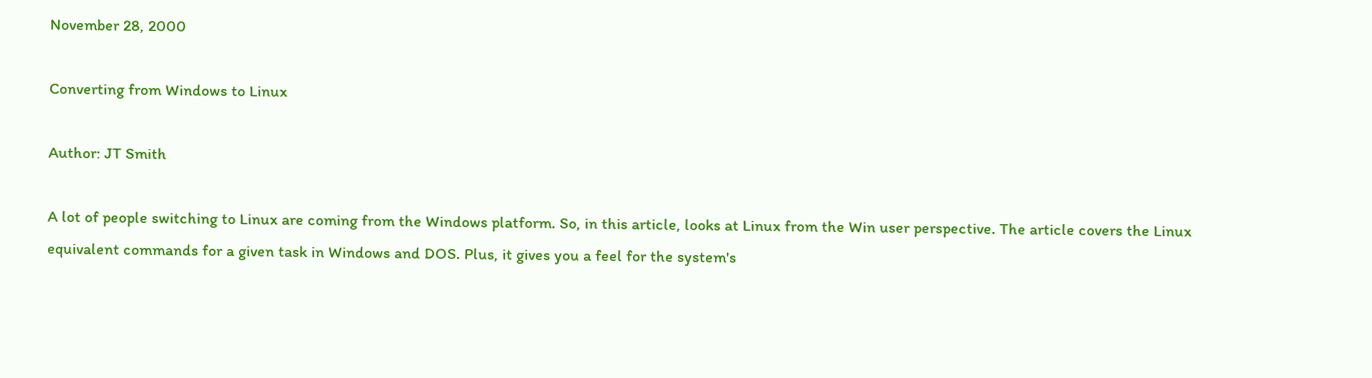November 28, 2000

Converting from Windows to Linux

Author: JT Smith

A lot of people switching to Linux are coming from the Windows platform. So, in this article, looks at Linux from the Win user perspective. The article covers the Linux equivalent commands for a given task in Windows and DOS. Plus, it gives you a feel for the system's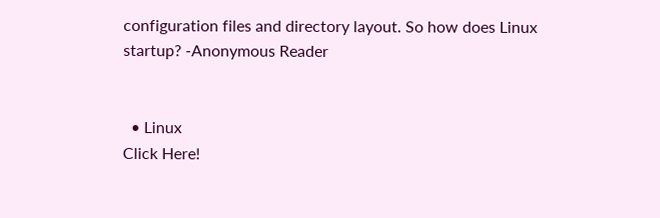configuration files and directory layout. So how does Linux startup? -Anonymous Reader


  • Linux
Click Here!